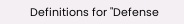Definitions for "Defense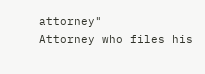attorney"
Attorney who files his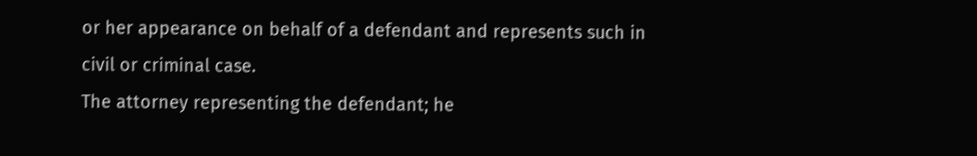or her appearance on behalf of a defendant and represents such in civil or criminal case.
The attorney representing the defendant; he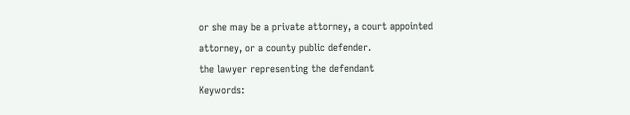or she may be a private attorney, a court appointed attorney, or a county public defender.
the lawyer representing the defendant
Keywords: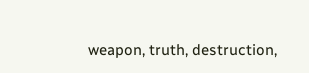weapon, truth, destruction,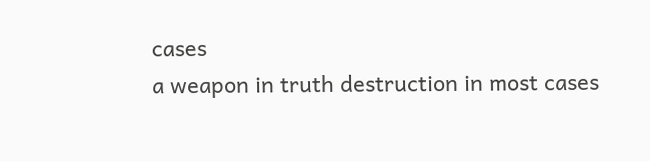cases
a weapon in truth destruction in most cases